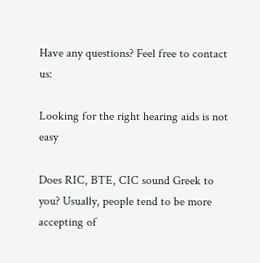Have any questions? Feel free to contact us:

Looking for the right hearing aids is not easy

Does RIC, BTE, CIC sound Greek to you? Usually, people tend to be more accepting of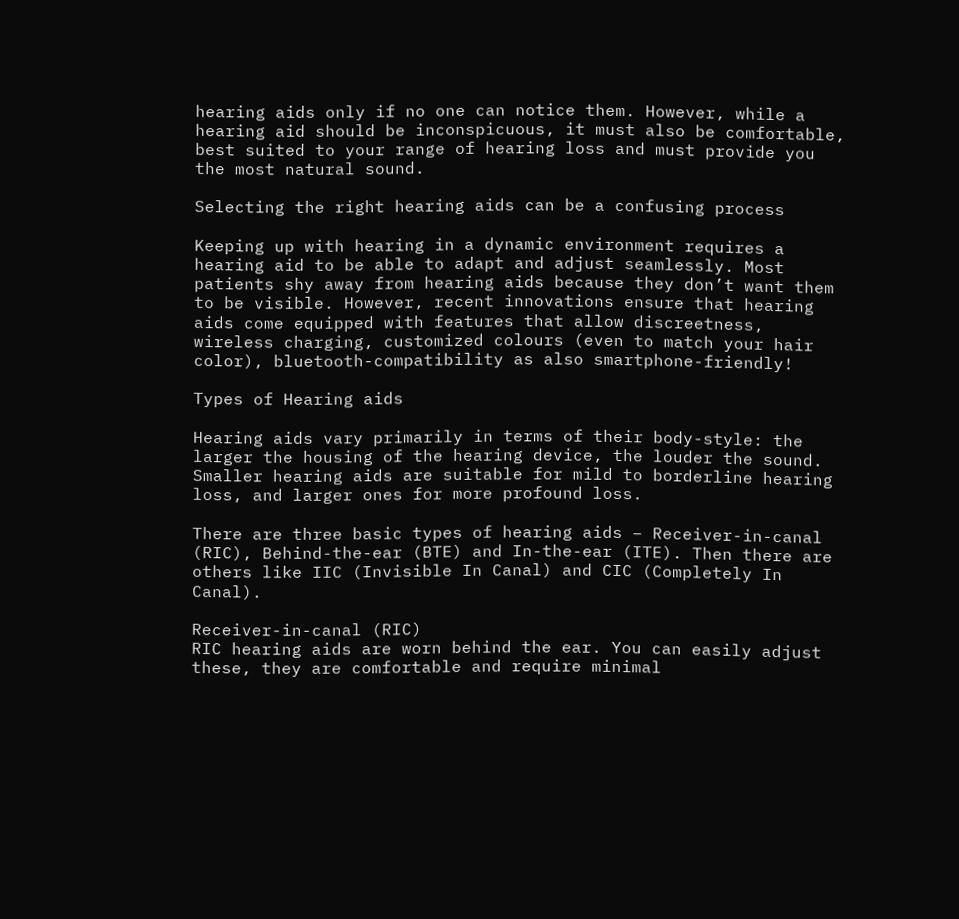hearing aids only if no one can notice them. However, while a hearing aid should be inconspicuous, it must also be comfortable, best suited to your range of hearing loss and must provide you the most natural sound.

Selecting the right hearing aids can be a confusing process

Keeping up with hearing in a dynamic environment requires a hearing aid to be able to adapt and adjust seamlessly. Most patients shy away from hearing aids because they don’t want them to be visible. However, recent innovations ensure that hearing aids come equipped with features that allow discreetness, wireless charging, customized colours (even to match your hair color), bluetooth-compatibility as also smartphone-friendly!

Types of Hearing aids

Hearing aids vary primarily in terms of their body-style: the larger the housing of the hearing device, the louder the sound. Smaller hearing aids are suitable for mild to borderline hearing loss, and larger ones for more profound loss.

There are three basic types of hearing aids – Receiver-in-canal (RIC), Behind-the-ear (BTE) and In-the-ear (ITE). Then there are others like IIC (Invisible In Canal) and CIC (Completely In Canal).

Receiver-in-canal (RIC)
RIC hearing aids are worn behind the ear. You can easily adjust these, they are comfortable and require minimal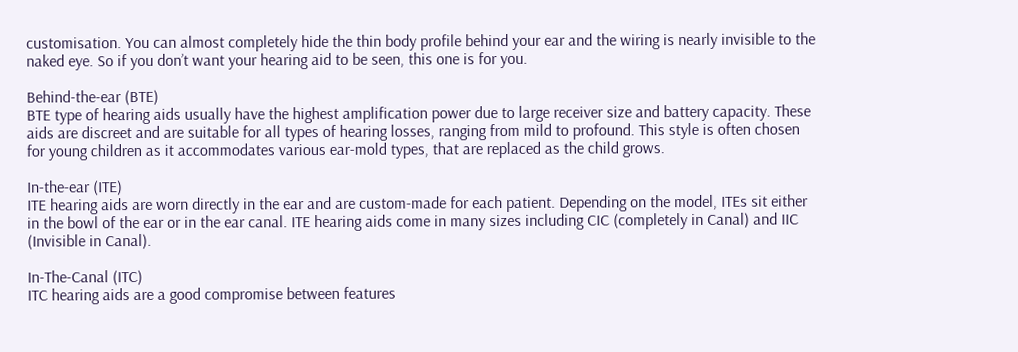customisation. You can almost completely hide the thin body profile behind your ear and the wiring is nearly invisible to the naked eye. So if you don’t want your hearing aid to be seen, this one is for you.

Behind-the-ear (BTE)
BTE type of hearing aids usually have the highest amplification power due to large receiver size and battery capacity. These aids are discreet and are suitable for all types of hearing losses, ranging from mild to profound. This style is often chosen for young children as it accommodates various ear-mold types, that are replaced as the child grows.

In-the-ear (ITE)
ITE hearing aids are worn directly in the ear and are custom-made for each patient. Depending on the model, ITEs sit either in the bowl of the ear or in the ear canal. ITE hearing aids come in many sizes including CIC (completely in Canal) and IIC (Invisible in Canal).

In-The-Canal (ITC)
ITC hearing aids are a good compromise between features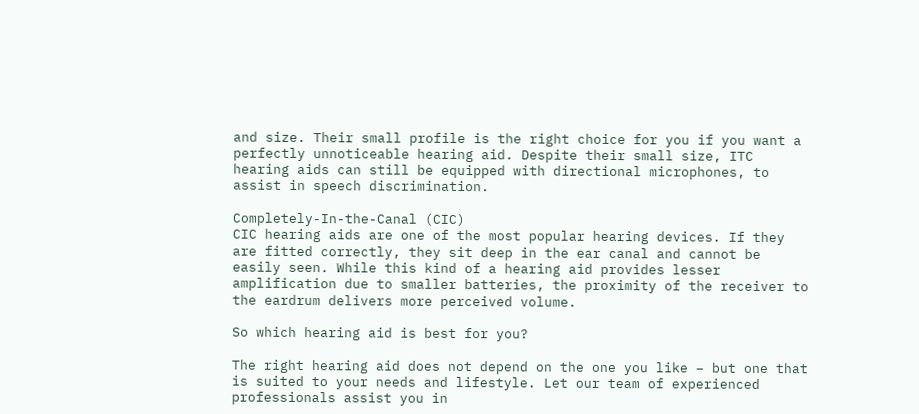and size. Their small profile is the right choice for you if you want a perfectly unnoticeable hearing aid. Despite their small size, ITC hearing aids can still be equipped with directional microphones, to assist in speech discrimination.

Completely-In-the-Canal (CIC)
CIC hearing aids are one of the most popular hearing devices. If they are fitted correctly, they sit deep in the ear canal and cannot be easily seen. While this kind of a hearing aid provides lesser amplification due to smaller batteries, the proximity of the receiver to the eardrum delivers more perceived volume.

So which hearing aid is best for you?

The right hearing aid does not depend on the one you like – but one that is suited to your needs and lifestyle. Let our team of experienced professionals assist you in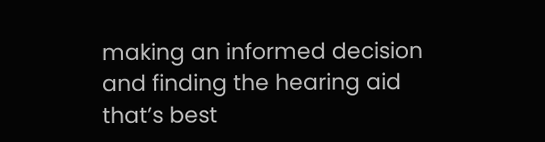making an informed decision and finding the hearing aid that’s best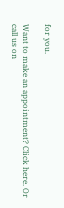for you.

Want to make an appointment? Click here. Or call us on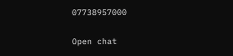07738957000

Open chat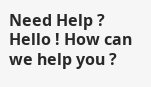Need Help ?
Hello ! How can we help you ?